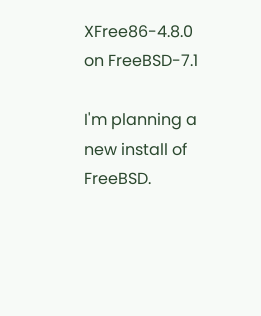XFree86-4.8.0 on FreeBSD-7.1

I'm planning a new install of FreeBSD.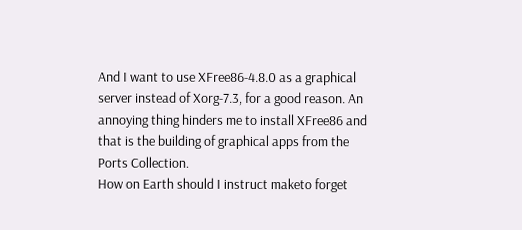And I want to use XFree86-4.8.0 as a graphical server instead of Xorg-7.3, for a good reason. An annoying thing hinders me to install XFree86 and that is the building of graphical apps from the Ports Collection.
How on Earth should I instruct maketo forget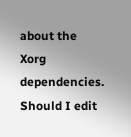about the Xorg dependencies. Should I edit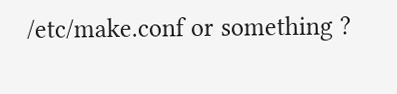/etc/make.conf or something ?